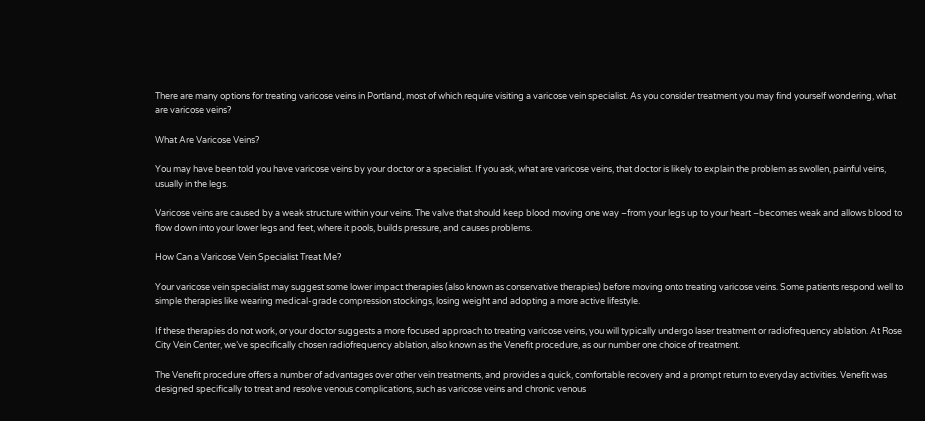There are many options for treating varicose veins in Portland, most of which require visiting a varicose vein specialist. As you consider treatment you may find yourself wondering, what are varicose veins?

What Are Varicose Veins?

You may have been told you have varicose veins by your doctor or a specialist. If you ask, what are varicose veins, that doctor is likely to explain the problem as swollen, painful veins, usually in the legs.

Varicose veins are caused by a weak structure within your veins. The valve that should keep blood moving one way –from your legs up to your heart –becomes weak and allows blood to flow down into your lower legs and feet, where it pools, builds pressure, and causes problems.

How Can a Varicose Vein Specialist Treat Me?

Your varicose vein specialist may suggest some lower impact therapies (also known as conservative therapies) before moving onto treating varicose veins. Some patients respond well to simple therapies like wearing medical-grade compression stockings, losing weight and adopting a more active lifestyle.

If these therapies do not work, or your doctor suggests a more focused approach to treating varicose veins, you will typically undergo laser treatment or radiofrequency ablation. At Rose City Vein Center, we’ve specifically chosen radiofrequency ablation, also known as the Venefit procedure, as our number one choice of treatment.

The Venefit procedure offers a number of advantages over other vein treatments, and provides a quick, comfortable recovery and a prompt return to everyday activities. Venefit was designed specifically to treat and resolve venous complications, such as varicose veins and chronic venous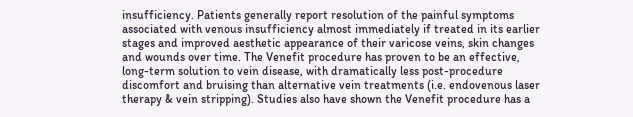insufficiency. Patients generally report resolution of the painful symptoms associated with venous insufficiency almost immediately if treated in its earlier stages and improved aesthetic appearance of their varicose veins, skin changes and wounds over time. The Venefit procedure has proven to be an effective, long-term solution to vein disease, with dramatically less post-procedure discomfort and bruising than alternative vein treatments (i.e. endovenous laser therapy & vein stripping). Studies also have shown the Venefit procedure has a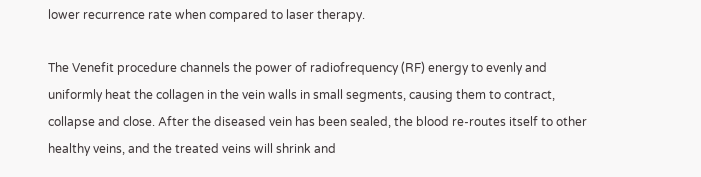lower recurrence rate when compared to laser therapy.

The Venefit procedure channels the power of radiofrequency (RF) energy to evenly and uniformly heat the collagen in the vein walls in small segments, causing them to contract, collapse and close. After the diseased vein has been sealed, the blood re-routes itself to other healthy veins, and the treated veins will shrink and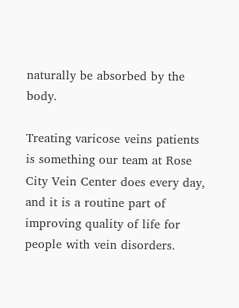naturally be absorbed by the body.

Treating varicose veins patients is something our team at Rose City Vein Center does every day, and it is a routine part of improving quality of life for people with vein disorders.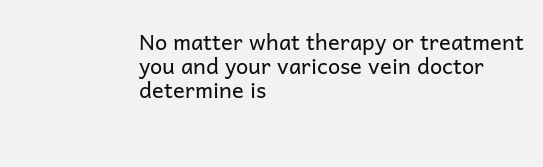No matter what therapy or treatment you and your varicose vein doctor determine is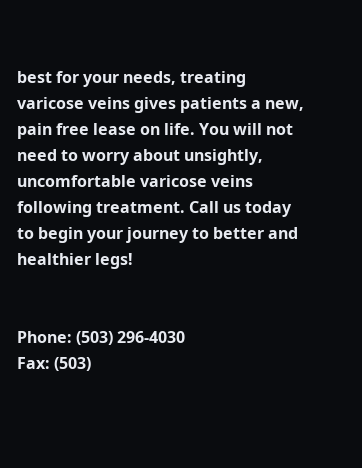best for your needs, treating varicose veins gives patients a new, pain free lease on life. You will not need to worry about unsightly, uncomfortable varicose veins following treatment. Call us today to begin your journey to better and healthier legs!


Phone: (503) 296-4030
Fax: (503)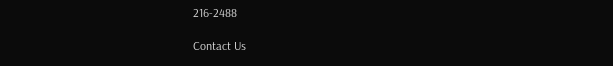216-2488

Contact Us